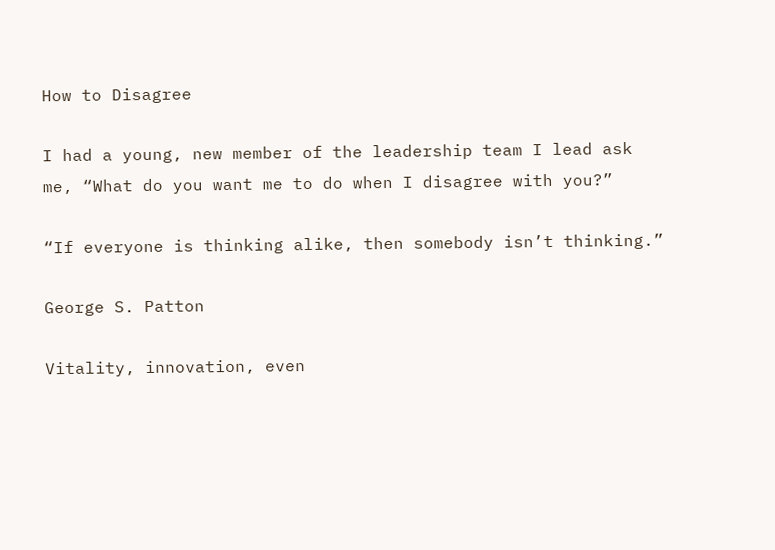How to Disagree

I had a young, new member of the leadership team I lead ask me, “What do you want me to do when I disagree with you?”

“If everyone is thinking alike, then somebody isn’t thinking.”

George S. Patton

Vitality, innovation, even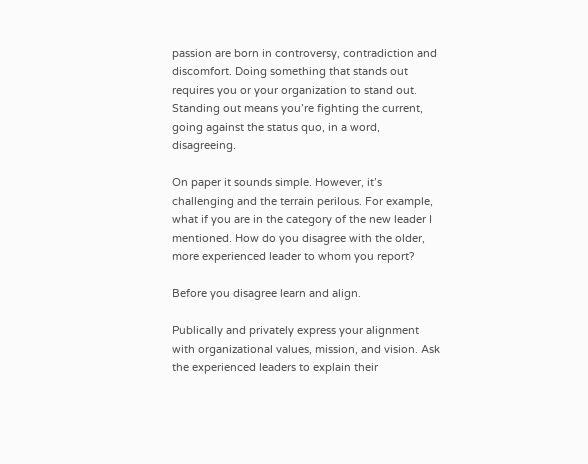passion are born in controversy, contradiction and discomfort. Doing something that stands out requires you or your organization to stand out. Standing out means you’re fighting the current, going against the status quo, in a word, disagreeing.

On paper it sounds simple. However, it’s challenging and the terrain perilous. For example, what if you are in the category of the new leader I mentioned. How do you disagree with the older, more experienced leader to whom you report?

Before you disagree learn and align.

Publically and privately express your alignment with organizational values, mission, and vision. Ask the experienced leaders to explain their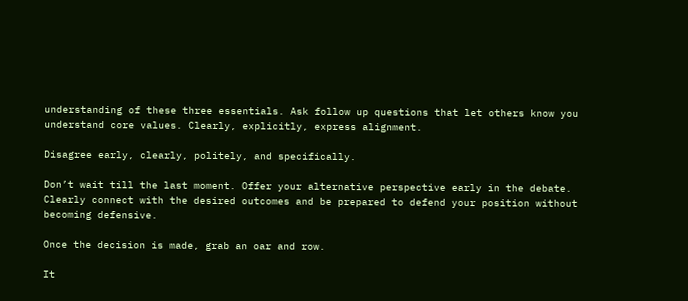understanding of these three essentials. Ask follow up questions that let others know you understand core values. Clearly, explicitly, express alignment.

Disagree early, clearly, politely, and specifically.

Don’t wait till the last moment. Offer your alternative perspective early in the debate. Clearly connect with the desired outcomes and be prepared to defend your position without becoming defensive.

Once the decision is made, grab an oar and row.

It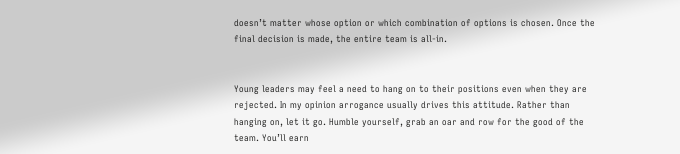doesn’t matter whose option or which combination of options is chosen. Once the final decision is made, the entire team is all-in.


Young leaders may feel a need to hang on to their positions even when they are rejected. In my opinion arrogance usually drives this attitude. Rather than hanging on, let it go. Humble yourself, grab an oar and row for the good of the team. You’ll earn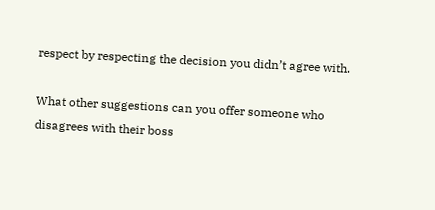respect by respecting the decision you didn’t agree with.

What other suggestions can you offer someone who disagrees with their boss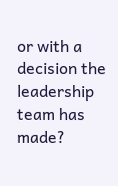or with a decision the leadership team has made?